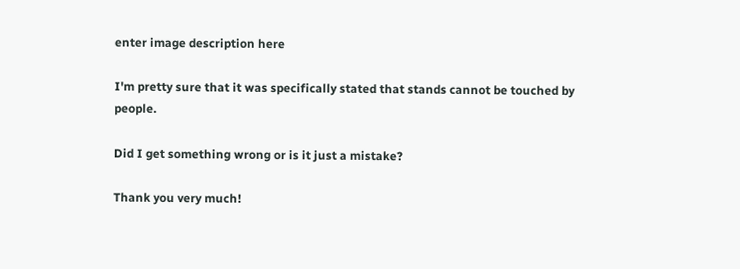enter image description here

I'm pretty sure that it was specifically stated that stands cannot be touched by people.

Did I get something wrong or is it just a mistake?

Thank you very much!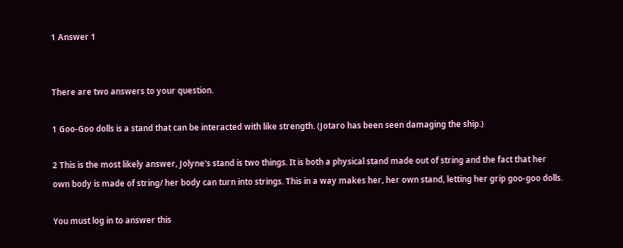1 Answer 1


There are two answers to your question.

1 Goo-Goo dolls is a stand that can be interacted with like strength. (Jotaro has been seen damaging the ship.)

2 This is the most likely answer, Jolyne's stand is two things. It is both a physical stand made out of string and the fact that her own body is made of string/ her body can turn into strings. This in a way makes her, her own stand, letting her grip goo-goo dolls.

You must log in to answer this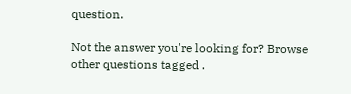question.

Not the answer you're looking for? Browse other questions tagged .